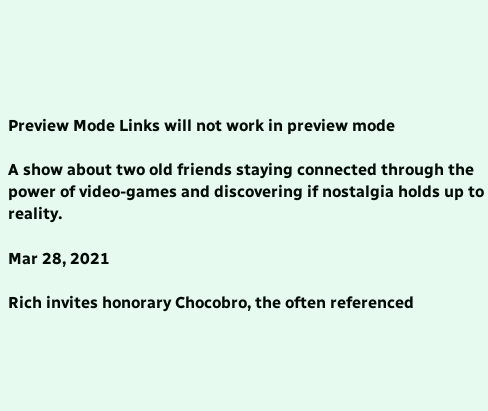Preview Mode Links will not work in preview mode

A show about two old friends staying connected through the power of video-games and discovering if nostalgia holds up to reality.

Mar 28, 2021

Rich invites honorary Chocobro, the often referenced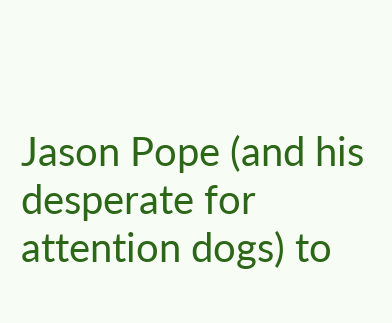Jason Pope (and his desperate for attention dogs) to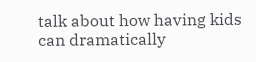talk about how having kids can dramatically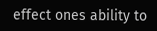effect ones ability to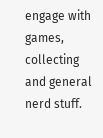engage with games, collecting and general nerd stuff.